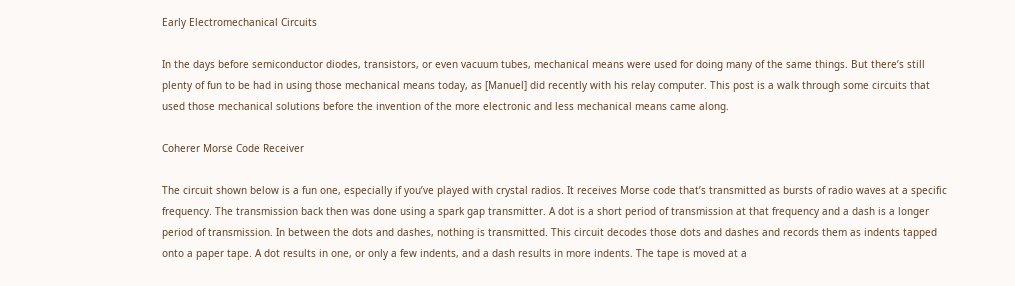Early Electromechanical Circuits

In the days before semiconductor diodes, transistors, or even vacuum tubes, mechanical means were used for doing many of the same things. But there’s still plenty of fun to be had in using those mechanical means today, as [Manuel] did recently with his relay computer. This post is a walk through some circuits that used those mechanical solutions before the invention of the more electronic and less mechanical means came along.

Coherer Morse Code Receiver

The circuit shown below is a fun one, especially if you’ve played with crystal radios. It receives Morse code that’s transmitted as bursts of radio waves at a specific frequency. The transmission back then was done using a spark gap transmitter. A dot is a short period of transmission at that frequency and a dash is a longer period of transmission. In between the dots and dashes, nothing is transmitted. This circuit decodes those dots and dashes and records them as indents tapped onto a paper tape. A dot results in one, or only a few indents, and a dash results in more indents. The tape is moved at a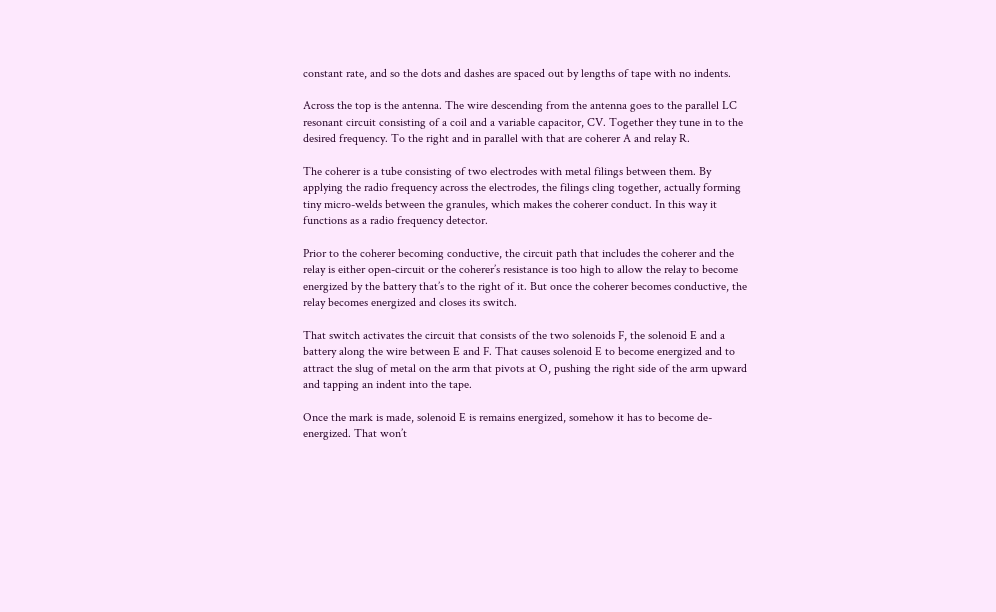constant rate, and so the dots and dashes are spaced out by lengths of tape with no indents.

Across the top is the antenna. The wire descending from the antenna goes to the parallel LC resonant circuit consisting of a coil and a variable capacitor, CV. Together they tune in to the desired frequency. To the right and in parallel with that are coherer A and relay R.

The coherer is a tube consisting of two electrodes with metal filings between them. By applying the radio frequency across the electrodes, the filings cling together, actually forming tiny micro-welds between the granules, which makes the coherer conduct. In this way it functions as a radio frequency detector.

Prior to the coherer becoming conductive, the circuit path that includes the coherer and the relay is either open-circuit or the coherer’s resistance is too high to allow the relay to become energized by the battery that’s to the right of it. But once the coherer becomes conductive, the relay becomes energized and closes its switch.

That switch activates the circuit that consists of the two solenoids F, the solenoid E and a battery along the wire between E and F. That causes solenoid E to become energized and to attract the slug of metal on the arm that pivots at O, pushing the right side of the arm upward and tapping an indent into the tape.

Once the mark is made, solenoid E is remains energized, somehow it has to become de-energized. That won’t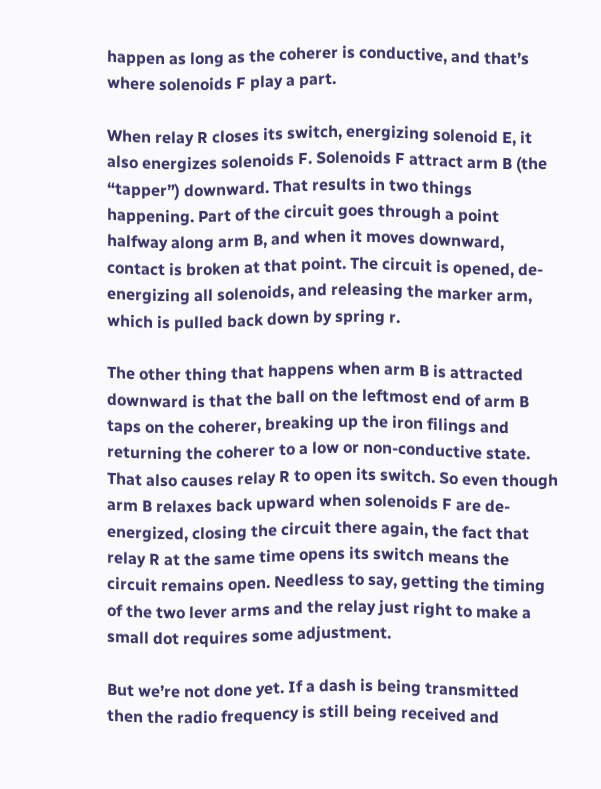happen as long as the coherer is conductive, and that’s where solenoids F play a part.

When relay R closes its switch, energizing solenoid E, it also energizes solenoids F. Solenoids F attract arm B (the “tapper”) downward. That results in two things happening. Part of the circuit goes through a point halfway along arm B, and when it moves downward, contact is broken at that point. The circuit is opened, de-energizing all solenoids, and releasing the marker arm, which is pulled back down by spring r.

The other thing that happens when arm B is attracted downward is that the ball on the leftmost end of arm B taps on the coherer, breaking up the iron filings and returning the coherer to a low or non-conductive state. That also causes relay R to open its switch. So even though arm B relaxes back upward when solenoids F are de-energized, closing the circuit there again, the fact that relay R at the same time opens its switch means the circuit remains open. Needless to say, getting the timing of the two lever arms and the relay just right to make a small dot requires some adjustment.

But we’re not done yet. If a dash is being transmitted then the radio frequency is still being received and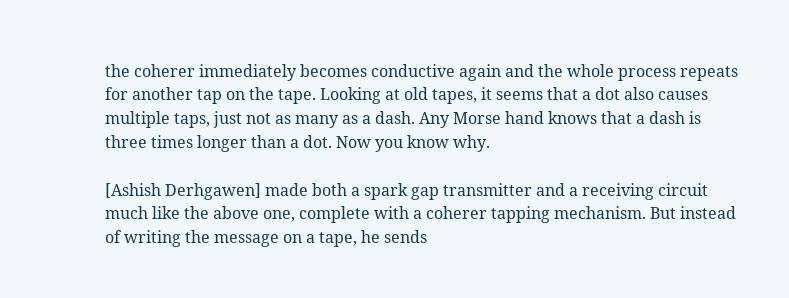the coherer immediately becomes conductive again and the whole process repeats for another tap on the tape. Looking at old tapes, it seems that a dot also causes multiple taps, just not as many as a dash. Any Morse hand knows that a dash is three times longer than a dot. Now you know why.

[Ashish Derhgawen] made both a spark gap transmitter and a receiving circuit much like the above one, complete with a coherer tapping mechanism. But instead of writing the message on a tape, he sends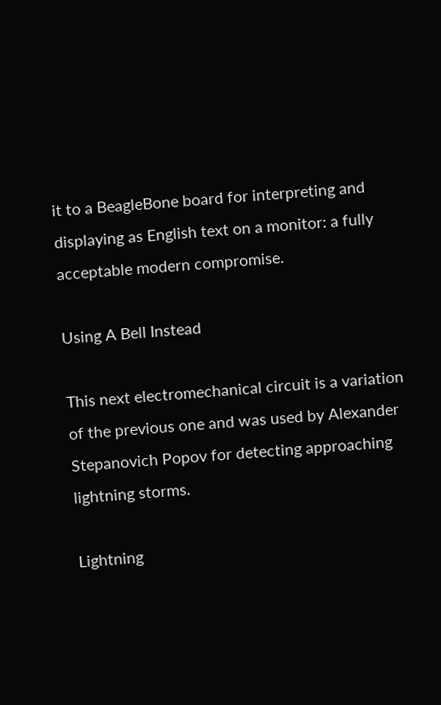it to a BeagleBone board for interpreting and displaying as English text on a monitor: a fully acceptable modern compromise.

Using A Bell Instead

This next electromechanical circuit is a variation of the previous one and was used by Alexander Stepanovich Popov for detecting approaching lightning storms.

Lightning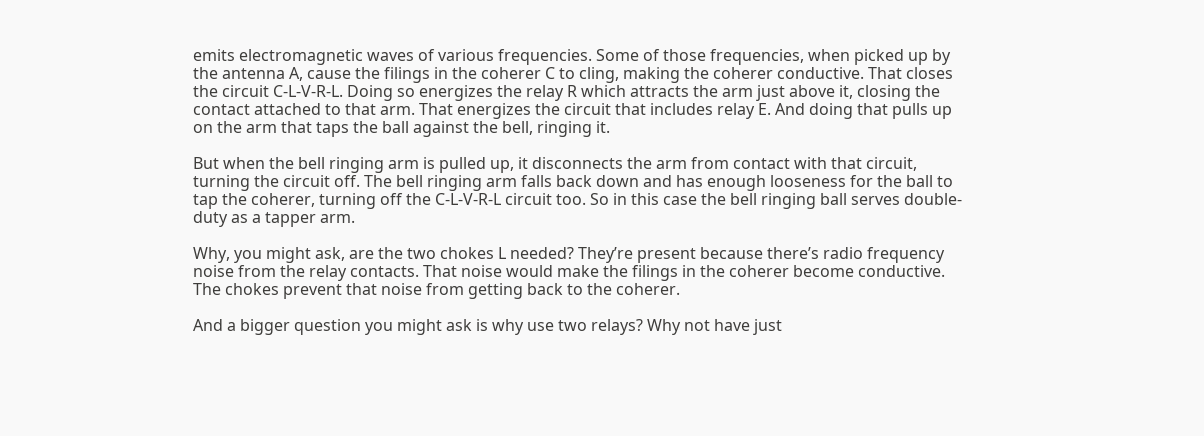emits electromagnetic waves of various frequencies. Some of those frequencies, when picked up by the antenna A, cause the filings in the coherer C to cling, making the coherer conductive. That closes the circuit C-L-V-R-L. Doing so energizes the relay R which attracts the arm just above it, closing the contact attached to that arm. That energizes the circuit that includes relay E. And doing that pulls up on the arm that taps the ball against the bell, ringing it.

But when the bell ringing arm is pulled up, it disconnects the arm from contact with that circuit, turning the circuit off. The bell ringing arm falls back down and has enough looseness for the ball to tap the coherer, turning off the C-L-V-R-L circuit too. So in this case the bell ringing ball serves double-duty as a tapper arm.

Why, you might ask, are the two chokes L needed? They’re present because there’s radio frequency noise from the relay contacts. That noise would make the filings in the coherer become conductive. The chokes prevent that noise from getting back to the coherer.

And a bigger question you might ask is why use two relays? Why not have just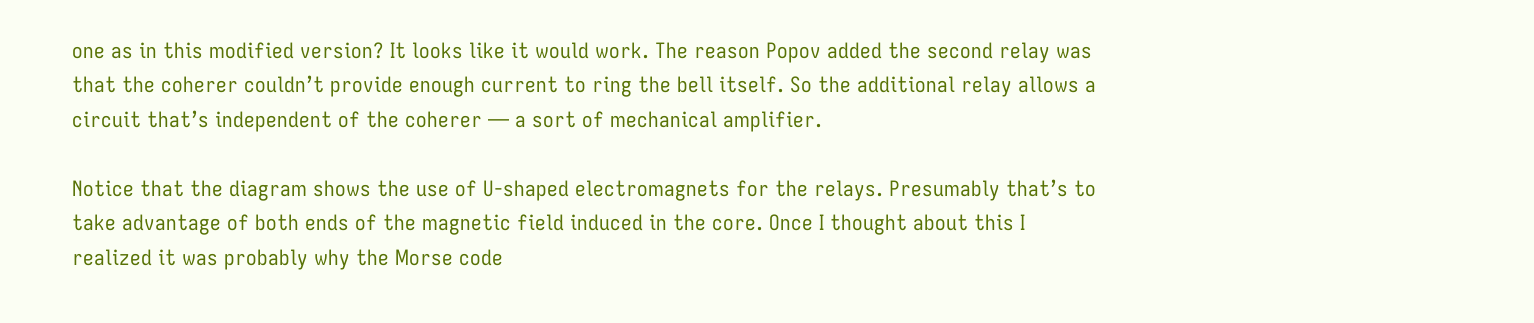one as in this modified version? It looks like it would work. The reason Popov added the second relay was that the coherer couldn’t provide enough current to ring the bell itself. So the additional relay allows a circuit that’s independent of the coherer — a sort of mechanical amplifier.

Notice that the diagram shows the use of U-shaped electromagnets for the relays. Presumably that’s to take advantage of both ends of the magnetic field induced in the core. Once I thought about this I realized it was probably why the Morse code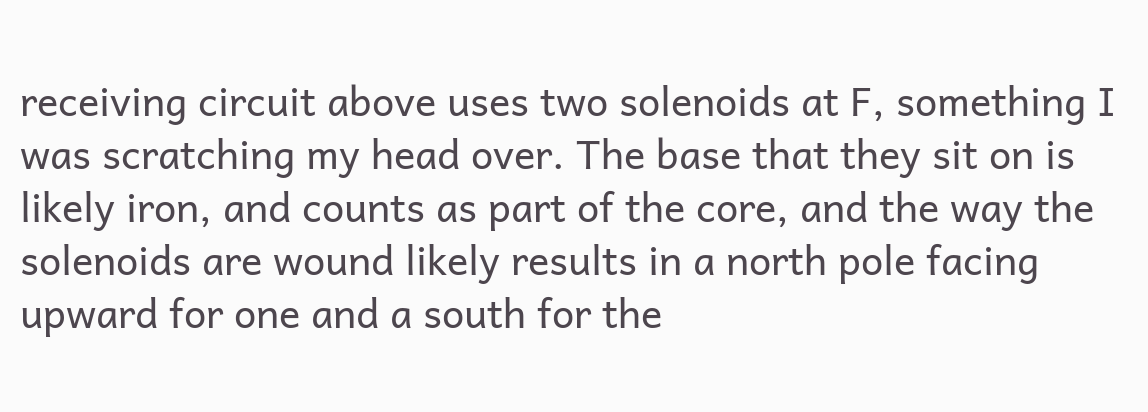receiving circuit above uses two solenoids at F, something I was scratching my head over. The base that they sit on is likely iron, and counts as part of the core, and the way the solenoids are wound likely results in a north pole facing upward for one and a south for the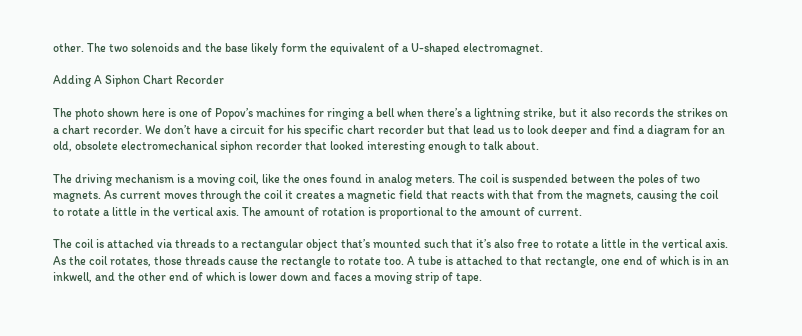other. The two solenoids and the base likely form the equivalent of a U-shaped electromagnet.

Adding A Siphon Chart Recorder

The photo shown here is one of Popov’s machines for ringing a bell when there’s a lightning strike, but it also records the strikes on a chart recorder. We don’t have a circuit for his specific chart recorder but that lead us to look deeper and find a diagram for an old, obsolete electromechanical siphon recorder that looked interesting enough to talk about.

The driving mechanism is a moving coil, like the ones found in analog meters. The coil is suspended between the poles of two magnets. As current moves through the coil it creates a magnetic field that reacts with that from the magnets, causing the coil to rotate a little in the vertical axis. The amount of rotation is proportional to the amount of current.

The coil is attached via threads to a rectangular object that’s mounted such that it’s also free to rotate a little in the vertical axis. As the coil rotates, those threads cause the rectangle to rotate too. A tube is attached to that rectangle, one end of which is in an inkwell, and the other end of which is lower down and faces a moving strip of tape.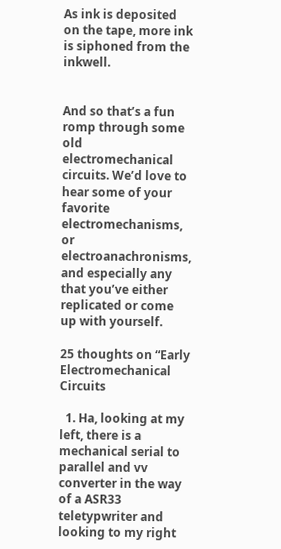As ink is deposited on the tape, more ink is siphoned from the inkwell.


And so that’s a fun romp through some old electromechanical circuits. We’d love to hear some of your favorite electromechanisms, or electroanachronisms, and especially any that you’ve either replicated or come up with yourself.

25 thoughts on “Early Electromechanical Circuits

  1. Ha, looking at my left, there is a mechanical serial to parallel and vv converter in the way of a ASR33 teletypwriter and looking to my right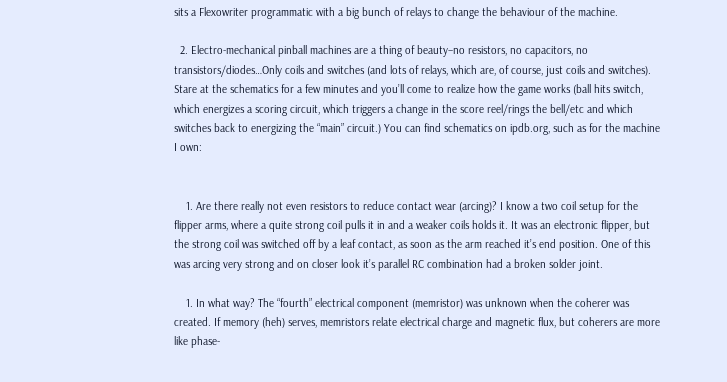sits a Flexowriter programmatic with a big bunch of relays to change the behaviour of the machine.

  2. Electro-mechanical pinball machines are a thing of beauty–no resistors, no capacitors, no transistors/diodes…Only coils and switches (and lots of relays, which are, of course, just coils and switches). Stare at the schematics for a few minutes and you’ll come to realize how the game works (ball hits switch, which energizes a scoring circuit, which triggers a change in the score reel/rings the bell/etc and which switches back to energizing the “main” circuit.) You can find schematics on ipdb.org, such as for the machine I own:


    1. Are there really not even resistors to reduce contact wear (arcing)? I know a two coil setup for the flipper arms, where a quite strong coil pulls it in and a weaker coils holds it. It was an electronic flipper, but the strong coil was switched off by a leaf contact, as soon as the arm reached it’s end position. One of this was arcing very strong and on closer look it’s parallel RC combination had a broken solder joint.

    1. In what way? The “fourth” electrical component (memristor) was unknown when the coherer was created. If memory (heh) serves, memristors relate electrical charge and magnetic flux, but coherers are more like phase-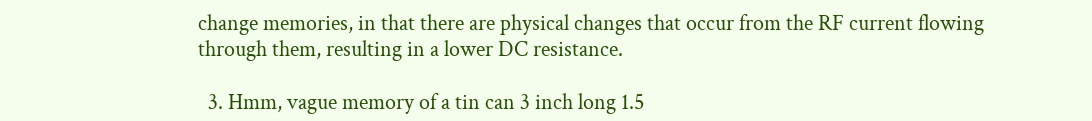change memories, in that there are physical changes that occur from the RF current flowing through them, resulting in a lower DC resistance.

  3. Hmm, vague memory of a tin can 3 inch long 1.5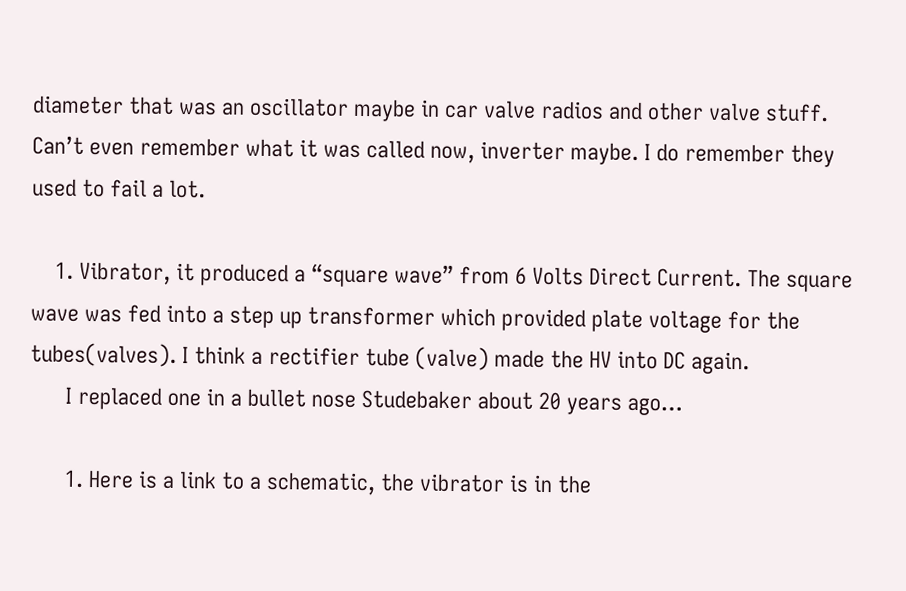diameter that was an oscillator maybe in car valve radios and other valve stuff. Can’t even remember what it was called now, inverter maybe. I do remember they used to fail a lot.

    1. Vibrator, it produced a “square wave” from 6 Volts Direct Current. The square wave was fed into a step up transformer which provided plate voltage for the tubes(valves). I think a rectifier tube (valve) made the HV into DC again.
      I replaced one in a bullet nose Studebaker about 20 years ago…

      1. Here is a link to a schematic, the vibrator is in the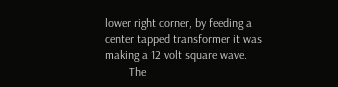lower right corner, by feeding a center tapped transformer it was making a 12 volt square wave.
        The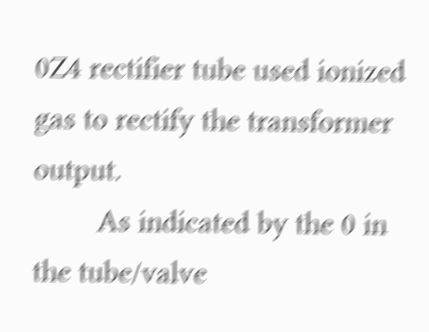0Z4 rectifier tube used ionized gas to rectify the transformer output.
        As indicated by the 0 in the tube/valve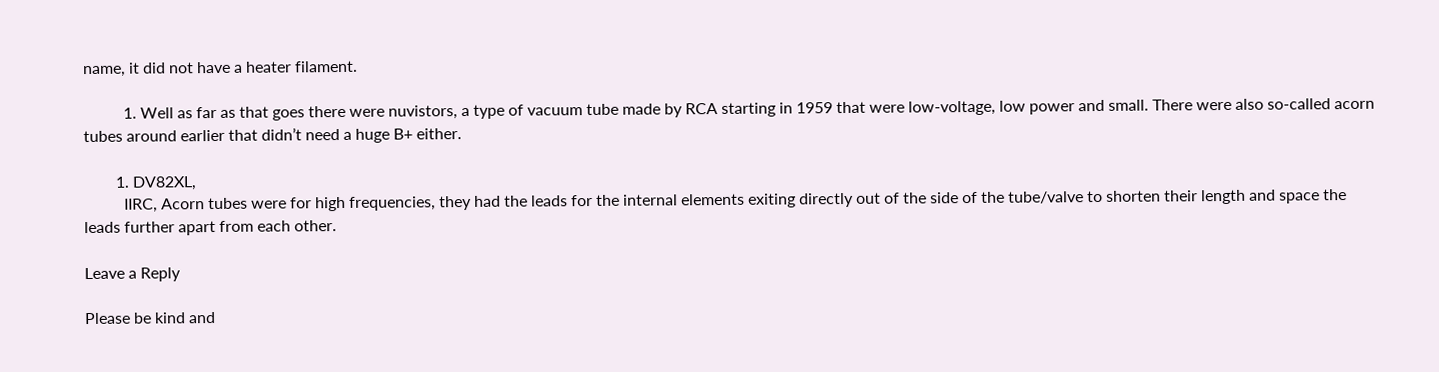name, it did not have a heater filament.

          1. Well as far as that goes there were nuvistors, a type of vacuum tube made by RCA starting in 1959 that were low-voltage, low power and small. There were also so-called acorn tubes around earlier that didn’t need a huge B+ either.

        1. DV82XL,
          IIRC, Acorn tubes were for high frequencies, they had the leads for the internal elements exiting directly out of the side of the tube/valve to shorten their length and space the leads further apart from each other.

Leave a Reply

Please be kind and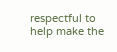respectful to help make the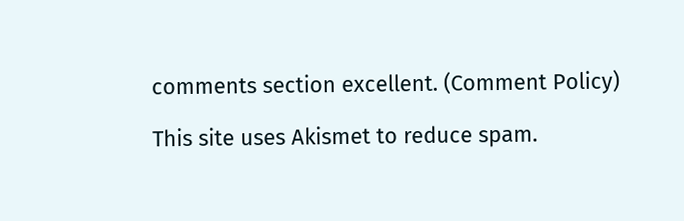comments section excellent. (Comment Policy)

This site uses Akismet to reduce spam.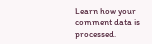Learn how your comment data is processed.